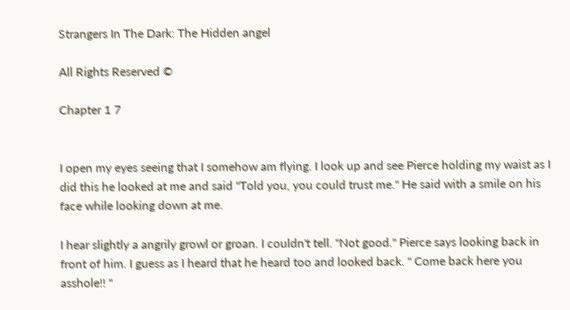Strangers In The Dark: The Hidden angel

All Rights Reserved ©

Chapter 1 7


I open my eyes seeing that I somehow am flying. I look up and see Pierce holding my waist as I did this he looked at me and said "Told you, you could trust me." He said with a smile on his face while looking down at me.

I hear slightly a angrily growl or groan. I couldn't tell. "Not good." Pierce says looking back in front of him. I guess as I heard that he heard too and looked back. " Come back here you asshole!! "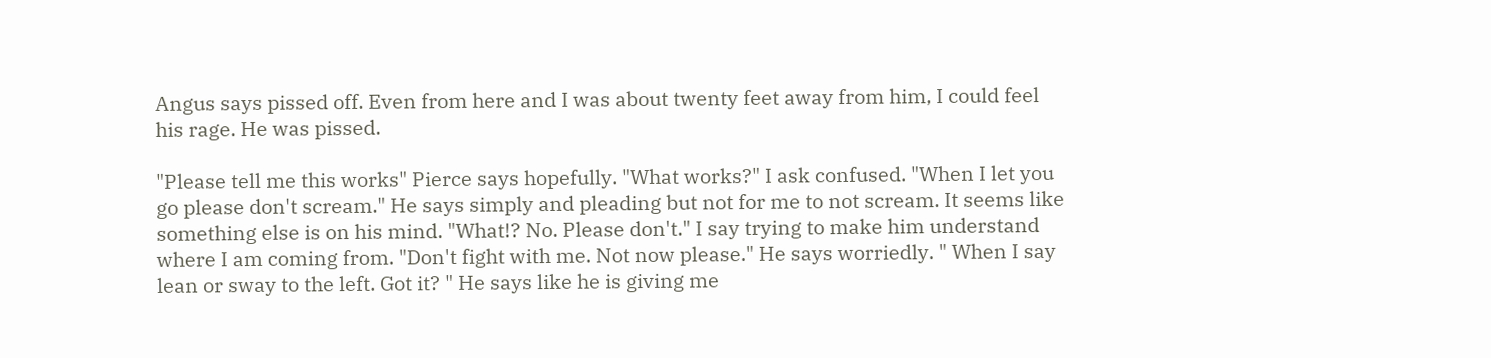Angus says pissed off. Even from here and I was about twenty feet away from him, I could feel his rage. He was pissed.

"Please tell me this works" Pierce says hopefully. "What works?" I ask confused. "When I let you go please don't scream." He says simply and pleading but not for me to not scream. It seems like something else is on his mind. "What!? No. Please don't." I say trying to make him understand where I am coming from. "Don't fight with me. Not now please." He says worriedly. " When I say lean or sway to the left. Got it? " He says like he is giving me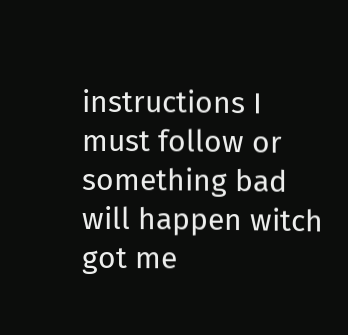instructions I must follow or something bad will happen witch got me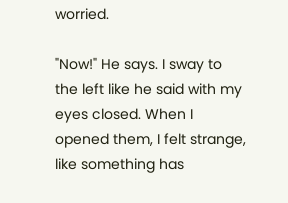worried.

"Now!" He says. I sway to the left like he said with my eyes closed. When I opened them, I felt strange, like something has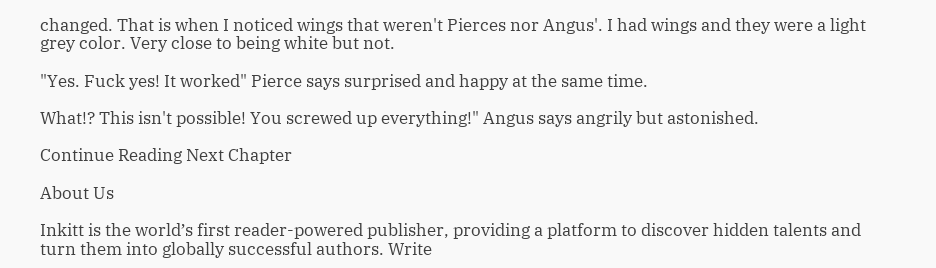changed. That is when I noticed wings that weren't Pierces nor Angus'. I had wings and they were a light grey color. Very close to being white but not.

"Yes. Fuck yes! It worked" Pierce says surprised and happy at the same time.

What!? This isn't possible! You screwed up everything!" Angus says angrily but astonished.

Continue Reading Next Chapter

About Us

Inkitt is the world’s first reader-powered publisher, providing a platform to discover hidden talents and turn them into globally successful authors. Write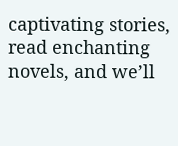captivating stories, read enchanting novels, and we’ll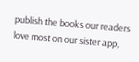publish the books our readers love most on our sister app,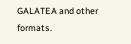GALATEA and other formats.